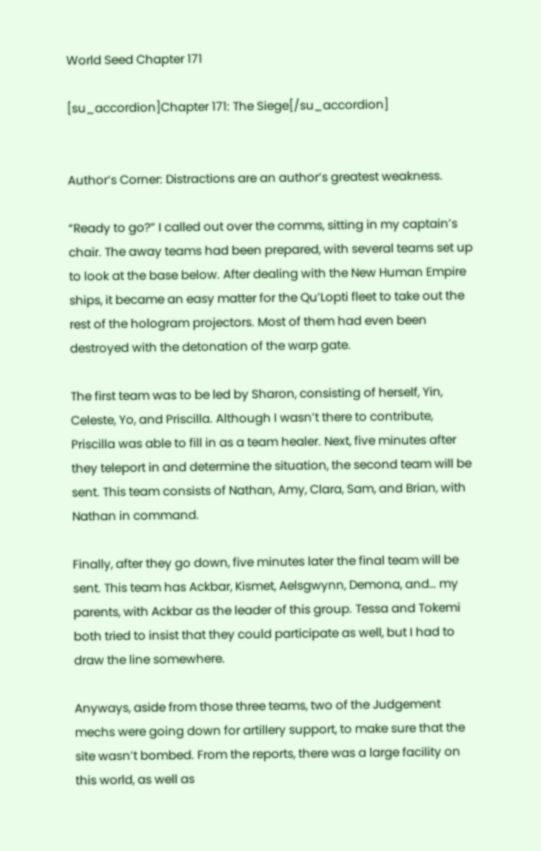World Seed Chapter 171

[su_accordion]Chapter 171: The Siege[/su_accordion]


Author’s Corner: Distractions are an author’s greatest weakness.

“Ready to go?” I called out over the comms, sitting in my captain’s chair. The away teams had been prepared, with several teams set up to look at the base below. After dealing with the New Human Empire ships, it became an easy matter for the Qu’Lopti fleet to take out the rest of the hologram projectors. Most of them had even been destroyed with the detonation of the warp gate.

The first team was to be led by Sharon, consisting of herself, Yin, Celeste, Yo, and Priscilla. Although I wasn’t there to contribute, Priscilla was able to fill in as a team healer. Next, five minutes after they teleport in and determine the situation, the second team will be sent. This team consists of Nathan, Amy, Clara, Sam, and Brian, with Nathan in command.

Finally, after they go down, five minutes later the final team will be sent. This team has Ackbar, Kismet, Aelsgwynn, Demona, and… my parents, with Ackbar as the leader of this group. Tessa and Tokemi both tried to insist that they could participate as well, but I had to draw the line somewhere.

Anyways, aside from those three teams, two of the Judgement mechs were going down for artillery support, to make sure that the site wasn’t bombed. From the reports, there was a large facility on this world, as well as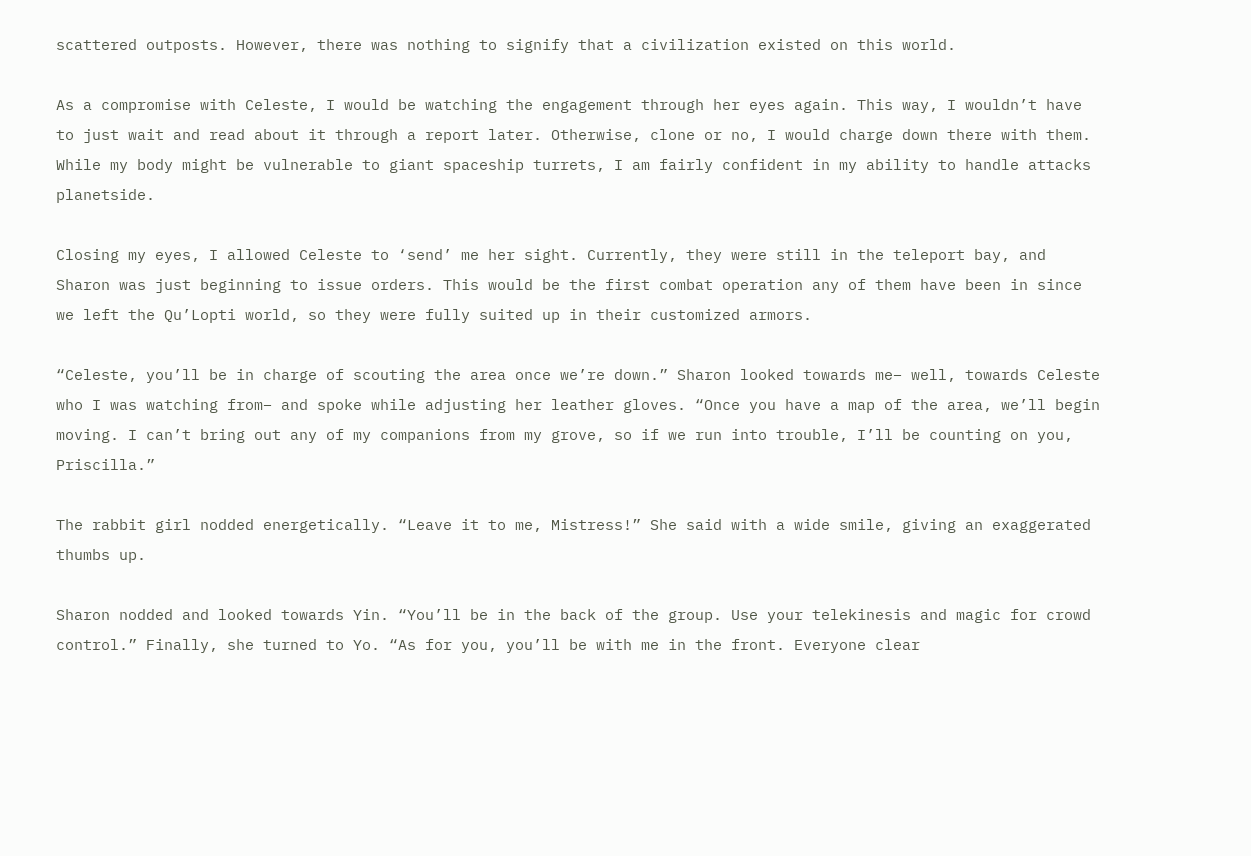scattered outposts. However, there was nothing to signify that a civilization existed on this world.

As a compromise with Celeste, I would be watching the engagement through her eyes again. This way, I wouldn’t have to just wait and read about it through a report later. Otherwise, clone or no, I would charge down there with them. While my body might be vulnerable to giant spaceship turrets, I am fairly confident in my ability to handle attacks planetside.

Closing my eyes, I allowed Celeste to ‘send’ me her sight. Currently, they were still in the teleport bay, and Sharon was just beginning to issue orders. This would be the first combat operation any of them have been in since we left the Qu’Lopti world, so they were fully suited up in their customized armors.

“Celeste, you’ll be in charge of scouting the area once we’re down.” Sharon looked towards me– well, towards Celeste who I was watching from– and spoke while adjusting her leather gloves. “Once you have a map of the area, we’ll begin moving. I can’t bring out any of my companions from my grove, so if we run into trouble, I’ll be counting on you, Priscilla.”

The rabbit girl nodded energetically. “Leave it to me, Mistress!” She said with a wide smile, giving an exaggerated thumbs up.

Sharon nodded and looked towards Yin. “You’ll be in the back of the group. Use your telekinesis and magic for crowd control.” Finally, she turned to Yo. “As for you, you’ll be with me in the front. Everyone clear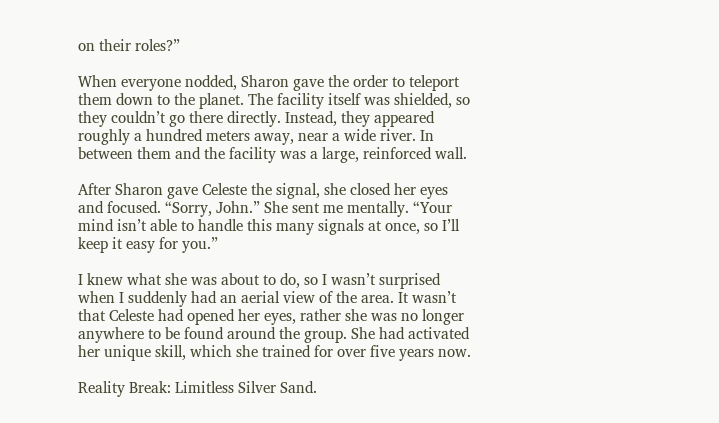on their roles?”

When everyone nodded, Sharon gave the order to teleport them down to the planet. The facility itself was shielded, so they couldn’t go there directly. Instead, they appeared roughly a hundred meters away, near a wide river. In between them and the facility was a large, reinforced wall.

After Sharon gave Celeste the signal, she closed her eyes and focused. “Sorry, John.” She sent me mentally. “Your mind isn’t able to handle this many signals at once, so I’ll keep it easy for you.”

I knew what she was about to do, so I wasn’t surprised when I suddenly had an aerial view of the area. It wasn’t that Celeste had opened her eyes, rather she was no longer anywhere to be found around the group. She had activated her unique skill, which she trained for over five years now.

Reality Break: Limitless Silver Sand.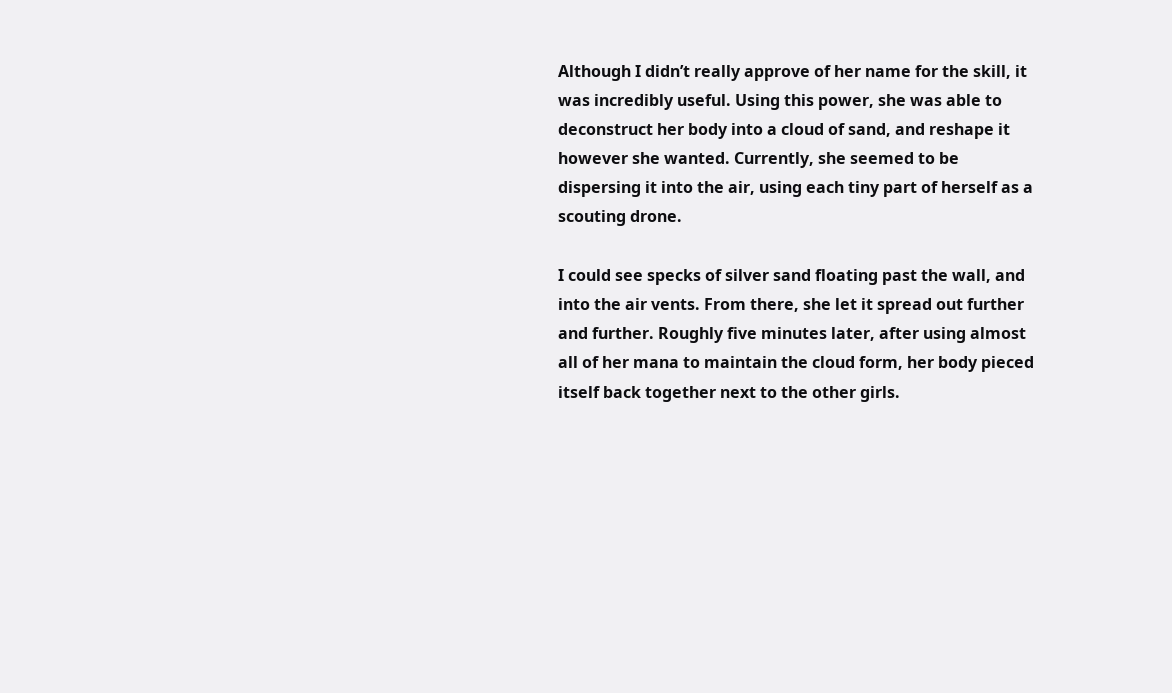Although I didn’t really approve of her name for the skill, it was incredibly useful. Using this power, she was able to deconstruct her body into a cloud of sand, and reshape it however she wanted. Currently, she seemed to be dispersing it into the air, using each tiny part of herself as a scouting drone.

I could see specks of silver sand floating past the wall, and into the air vents. From there, she let it spread out further and further. Roughly five minutes later, after using almost all of her mana to maintain the cloud form, her body pieced itself back together next to the other girls.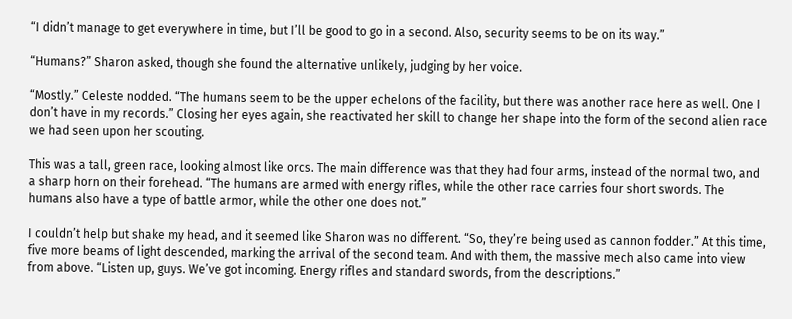“I didn’t manage to get everywhere in time, but I’ll be good to go in a second. Also, security seems to be on its way.”

“Humans?” Sharon asked, though she found the alternative unlikely, judging by her voice.

“Mostly.” Celeste nodded. “The humans seem to be the upper echelons of the facility, but there was another race here as well. One I don’t have in my records.” Closing her eyes again, she reactivated her skill to change her shape into the form of the second alien race we had seen upon her scouting.

This was a tall, green race, looking almost like orcs. The main difference was that they had four arms, instead of the normal two, and a sharp horn on their forehead. “The humans are armed with energy rifles, while the other race carries four short swords. The humans also have a type of battle armor, while the other one does not.”

I couldn’t help but shake my head, and it seemed like Sharon was no different. “So, they’re being used as cannon fodder.” At this time, five more beams of light descended, marking the arrival of the second team. And with them, the massive mech also came into view from above. “Listen up, guys. We’ve got incoming. Energy rifles and standard swords, from the descriptions.”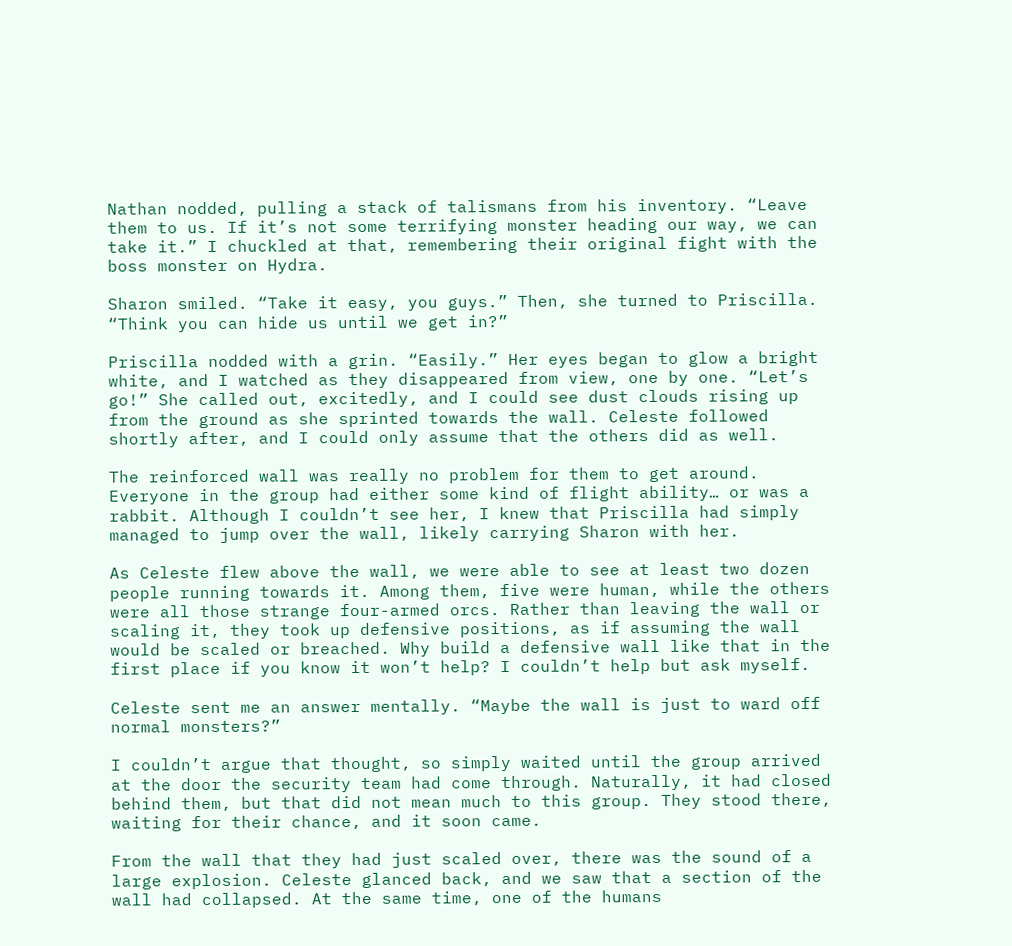Nathan nodded, pulling a stack of talismans from his inventory. “Leave them to us. If it’s not some terrifying monster heading our way, we can take it.” I chuckled at that, remembering their original fight with the boss monster on Hydra.

Sharon smiled. “Take it easy, you guys.” Then, she turned to Priscilla. “Think you can hide us until we get in?”

Priscilla nodded with a grin. “Easily.” Her eyes began to glow a bright white, and I watched as they disappeared from view, one by one. “Let’s go!” She called out, excitedly, and I could see dust clouds rising up from the ground as she sprinted towards the wall. Celeste followed shortly after, and I could only assume that the others did as well.

The reinforced wall was really no problem for them to get around. Everyone in the group had either some kind of flight ability… or was a rabbit. Although I couldn’t see her, I knew that Priscilla had simply managed to jump over the wall, likely carrying Sharon with her.

As Celeste flew above the wall, we were able to see at least two dozen people running towards it. Among them, five were human, while the others were all those strange four-armed orcs. Rather than leaving the wall or scaling it, they took up defensive positions, as if assuming the wall would be scaled or breached. Why build a defensive wall like that in the first place if you know it won’t help? I couldn’t help but ask myself.

Celeste sent me an answer mentally. “Maybe the wall is just to ward off normal monsters?”

I couldn’t argue that thought, so simply waited until the group arrived at the door the security team had come through. Naturally, it had closed behind them, but that did not mean much to this group. They stood there, waiting for their chance, and it soon came.

From the wall that they had just scaled over, there was the sound of a large explosion. Celeste glanced back, and we saw that a section of the wall had collapsed. At the same time, one of the humans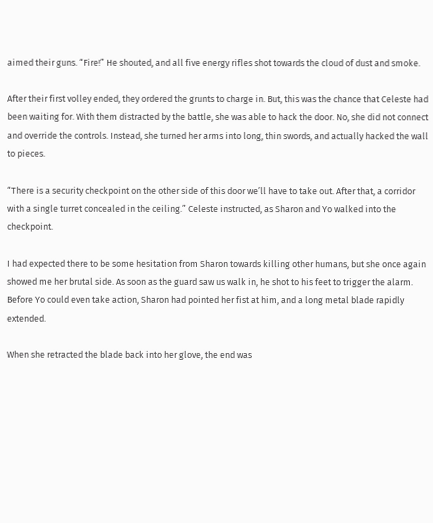aimed their guns. “Fire!” He shouted, and all five energy rifles shot towards the cloud of dust and smoke.

After their first volley ended, they ordered the grunts to charge in. But, this was the chance that Celeste had been waiting for. With them distracted by the battle, she was able to hack the door. No, she did not connect and override the controls. Instead, she turned her arms into long, thin swords, and actually hacked the wall to pieces.

“There is a security checkpoint on the other side of this door we’ll have to take out. After that, a corridor with a single turret concealed in the ceiling.” Celeste instructed, as Sharon and Yo walked into the checkpoint.

I had expected there to be some hesitation from Sharon towards killing other humans, but she once again showed me her brutal side. As soon as the guard saw us walk in, he shot to his feet to trigger the alarm. Before Yo could even take action, Sharon had pointed her fist at him, and a long metal blade rapidly extended.

When she retracted the blade back into her glove, the end was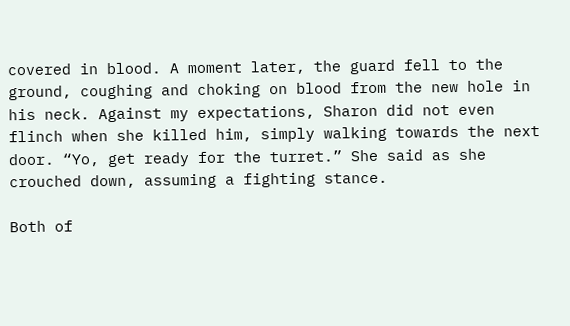covered in blood. A moment later, the guard fell to the ground, coughing and choking on blood from the new hole in his neck. Against my expectations, Sharon did not even flinch when she killed him, simply walking towards the next door. “Yo, get ready for the turret.” She said as she crouched down, assuming a fighting stance.

Both of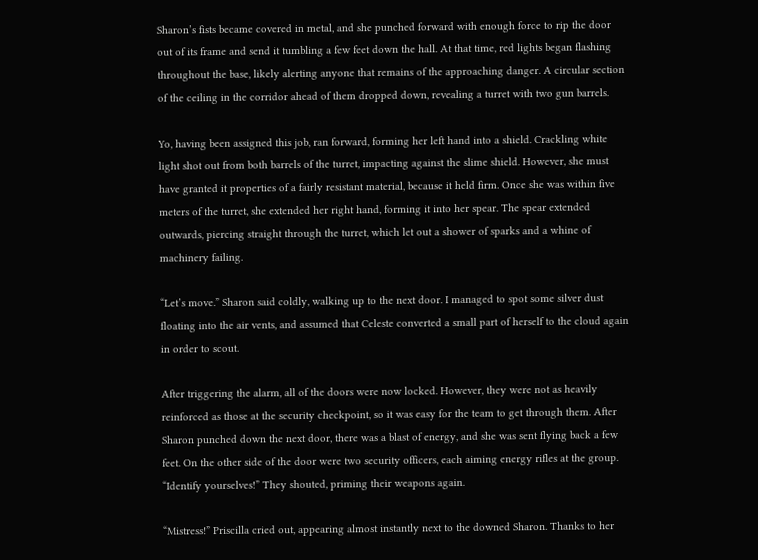Sharon’s fists became covered in metal, and she punched forward with enough force to rip the door out of its frame and send it tumbling a few feet down the hall. At that time, red lights began flashing throughout the base, likely alerting anyone that remains of the approaching danger. A circular section of the ceiling in the corridor ahead of them dropped down, revealing a turret with two gun barrels.

Yo, having been assigned this job, ran forward, forming her left hand into a shield. Crackling white light shot out from both barrels of the turret, impacting against the slime shield. However, she must have granted it properties of a fairly resistant material, because it held firm. Once she was within five meters of the turret, she extended her right hand, forming it into her spear. The spear extended outwards, piercing straight through the turret, which let out a shower of sparks and a whine of machinery failing.

“Let’s move.” Sharon said coldly, walking up to the next door. I managed to spot some silver dust floating into the air vents, and assumed that Celeste converted a small part of herself to the cloud again in order to scout.

After triggering the alarm, all of the doors were now locked. However, they were not as heavily reinforced as those at the security checkpoint, so it was easy for the team to get through them. After Sharon punched down the next door, there was a blast of energy, and she was sent flying back a few feet. On the other side of the door were two security officers, each aiming energy rifles at the group. “Identify yourselves!” They shouted, priming their weapons again.

“Mistress!” Priscilla cried out, appearing almost instantly next to the downed Sharon. Thanks to her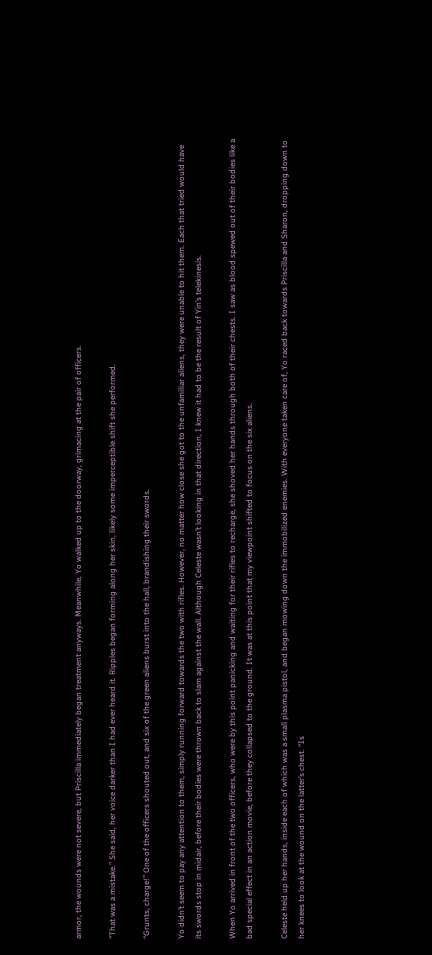armor, the wounds were not severe, but Priscilla immediately began treatment anyways. Meanwhile, Yo walked up to the doorway, grimacing at the pair of officers.

“That was a mistake.” She said, her voice darker than I had ever heard it. Ripples began forming along her skin, likely some imperceptible shift she performed.

“Grunts, charge!” One of the officers shouted out, and six of the green aliens burst into the hall, brandishing their swords.

Yo didn’t seem to pay any attention to them, simply running forward towards the two with rifles. However, no matter how close she got to the unfamiliar aliens, they were unable to hit them. Each that tried would have its swords stop in midair, before their bodies were thrown back to slam against the wall. Although Celeste wasn’t looking in that direction, I knew it had to be the result of Yin’s telekinesis.

When Yo arrived in front of the two officers, who were by this point panicking and waiting for their rifles to recharge, she shoved her hands through both of their chests. I saw as blood spewed out of their bodies like a bad special effect in an action movie, before they collapsed to the ground. It was at this point that my viewpoint shifted to focus on the six aliens.

Celeste held up her hands, inside each of which was a small plasma pistol, and began mowing down the immobilized enemies. With everyone taken care of, Yo raced back towards Priscilla and Sharon, dropping down to her knees to look at the wound on the latter’s chest. “Is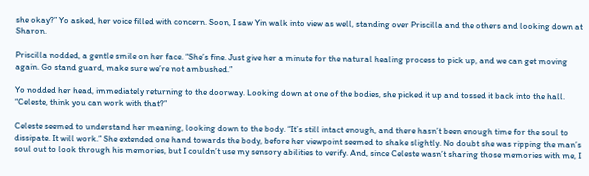she okay?” Yo asked, her voice filled with concern. Soon, I saw Yin walk into view as well, standing over Priscilla and the others and looking down at Sharon.

Priscilla nodded, a gentle smile on her face. “She’s fine. Just give her a minute for the natural healing process to pick up, and we can get moving again. Go stand guard, make sure we’re not ambushed.”

Yo nodded her head, immediately returning to the doorway. Looking down at one of the bodies, she picked it up and tossed it back into the hall. “Celeste, think you can work with that?”

Celeste seemed to understand her meaning, looking down to the body. “It’s still intact enough, and there hasn’t been enough time for the soul to dissipate. It will work.” She extended one hand towards the body, before her viewpoint seemed to shake slightly. No doubt she was ripping the man’s soul out to look through his memories, but I couldn’t use my sensory abilities to verify. And, since Celeste wasn’t sharing those memories with me, I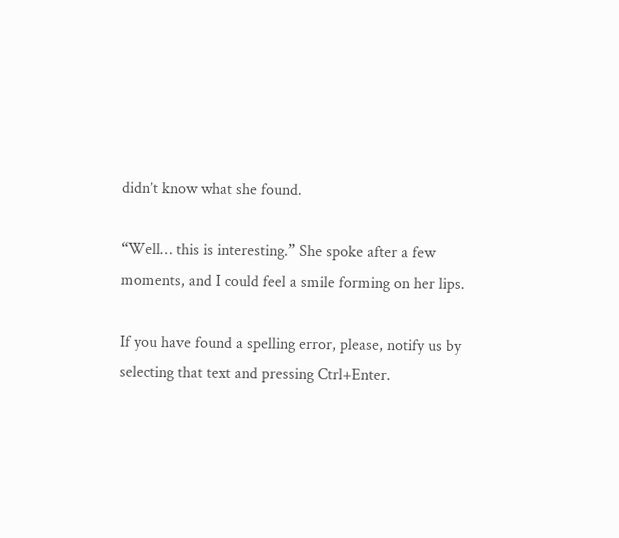didn’t know what she found.

“Well… this is interesting.” She spoke after a few moments, and I could feel a smile forming on her lips.

If you have found a spelling error, please, notify us by selecting that text and pressing Ctrl+Enter.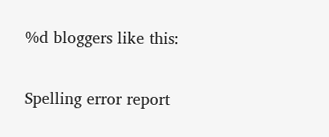%d bloggers like this:

Spelling error report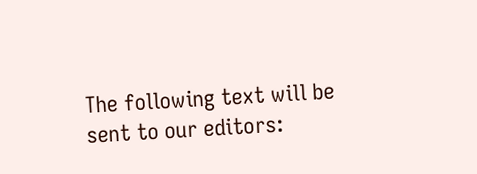The following text will be sent to our editors: